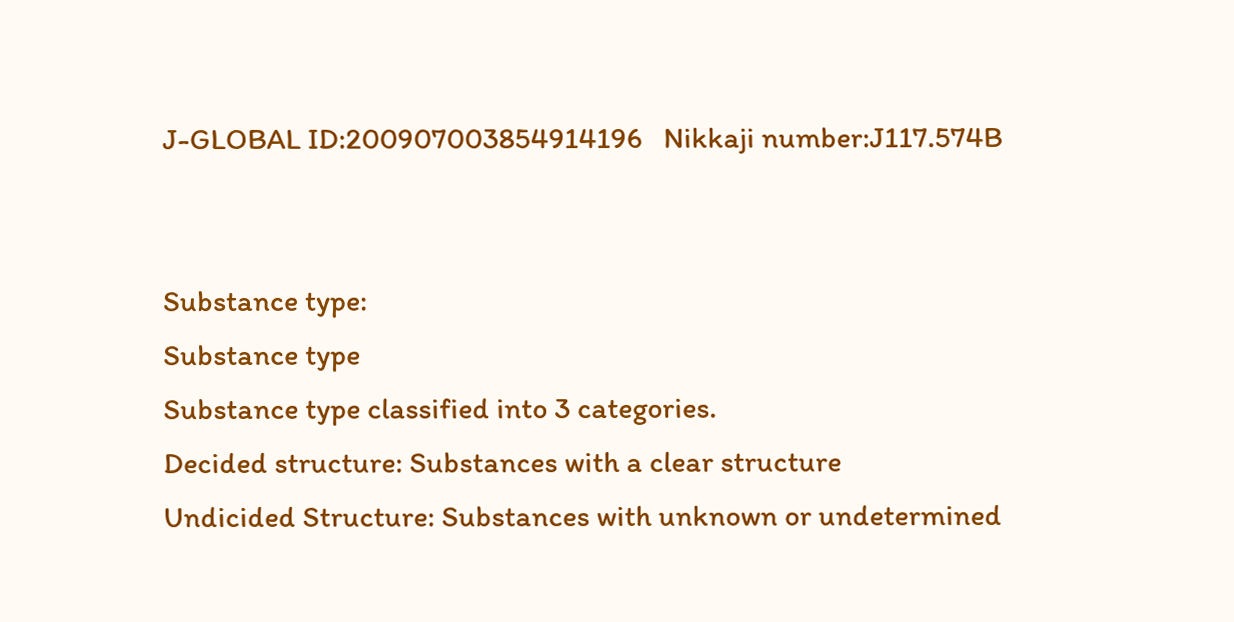J-GLOBAL ID:200907003854914196   Nikkaji number:J117.574B


Substance type:
Substance type
Substance type classified into 3 categories.
Decided structure: Substances with a clear structure
Undicided Structure: Substances with unknown or undetermined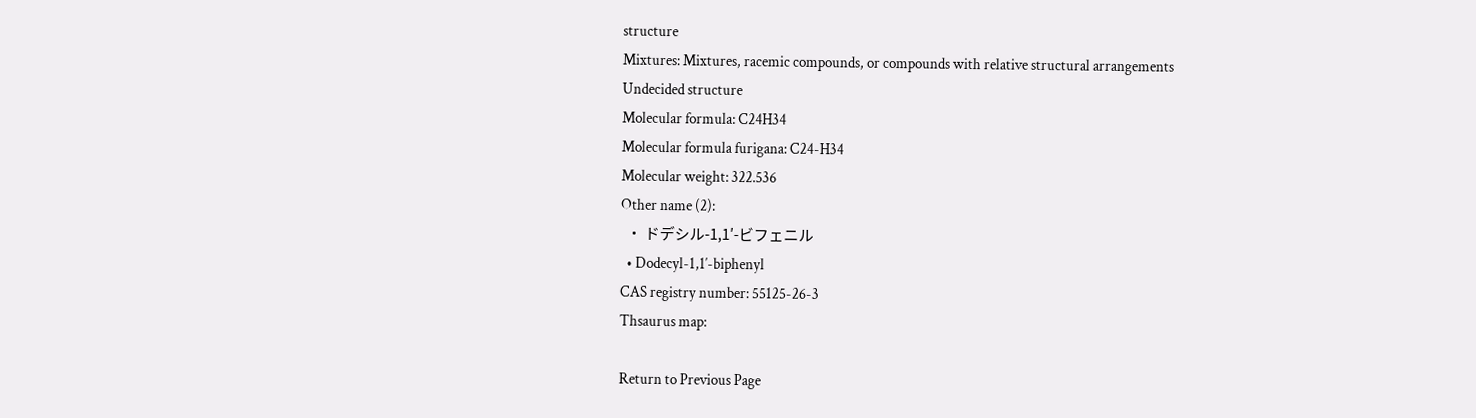structure
Mixtures: Mixtures, racemic compounds, or compounds with relative structural arrangements
Undecided structure
Molecular formula: C24H34
Molecular formula furigana: C24-H34
Molecular weight: 322.536
Other name (2):
  • ドデシル-1,1′-ビフェニル
  • Dodecyl-1,1′-biphenyl
CAS registry number: 55125-26-3
Thsaurus map:

Return to Previous Page